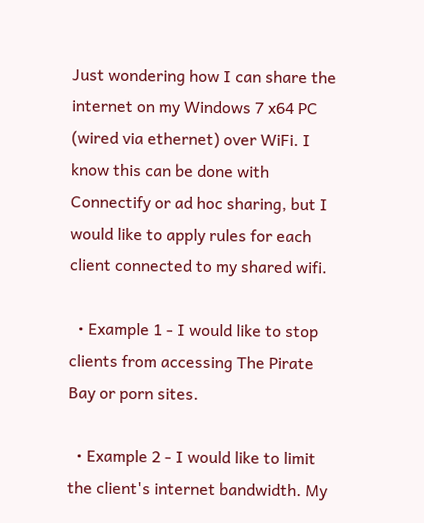Just wondering how I can share the internet on my Windows 7 x64 PC (wired via ethernet) over WiFi. I know this can be done with Connectify or ad hoc sharing, but I would like to apply rules for each client connected to my shared wifi.

  • Example 1 - I would like to stop clients from accessing The Pirate Bay or porn sites.

  • Example 2 - I would like to limit the client's internet bandwidth. My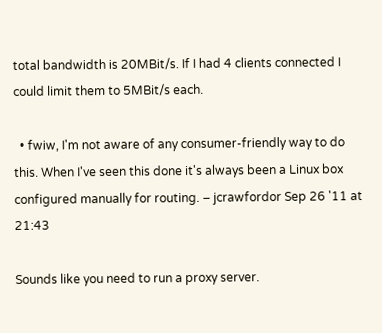total bandwidth is 20MBit/s. If I had 4 clients connected I could limit them to 5MBit/s each.

  • fwiw, I'm not aware of any consumer-friendly way to do this. When I've seen this done it's always been a Linux box configured manually for routing. – jcrawfordor Sep 26 '11 at 21:43

Sounds like you need to run a proxy server.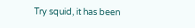Try squid, it has been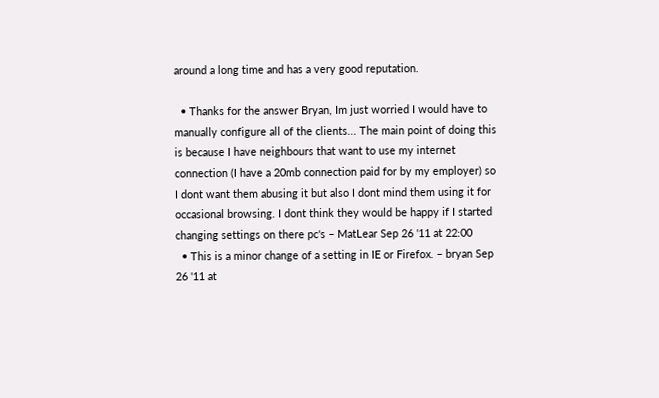around a long time and has a very good reputation.

  • Thanks for the answer Bryan, Im just worried I would have to manually configure all of the clients... The main point of doing this is because I have neighbours that want to use my internet connection (I have a 20mb connection paid for by my employer) so I dont want them abusing it but also I dont mind them using it for occasional browsing. I dont think they would be happy if I started changing settings on there pc's – MatLear Sep 26 '11 at 22:00
  • This is a minor change of a setting in IE or Firefox. – bryan Sep 26 '11 at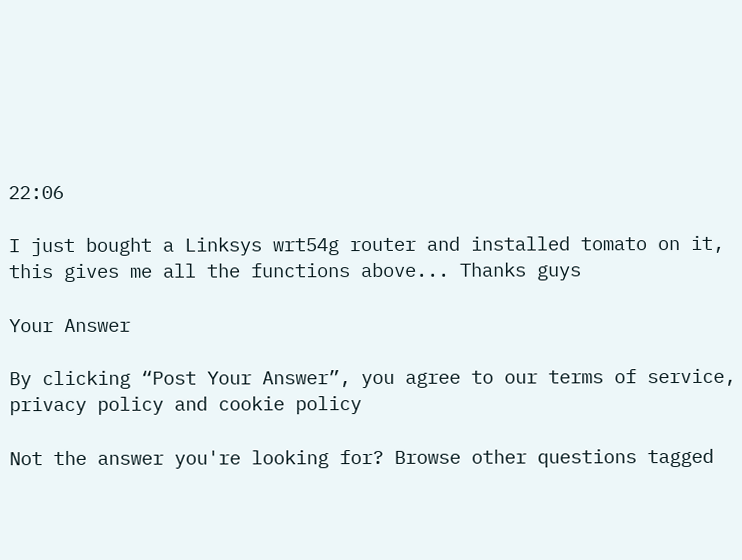22:06

I just bought a Linksys wrt54g router and installed tomato on it, this gives me all the functions above... Thanks guys

Your Answer

By clicking “Post Your Answer”, you agree to our terms of service, privacy policy and cookie policy

Not the answer you're looking for? Browse other questions tagged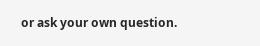or ask your own question.